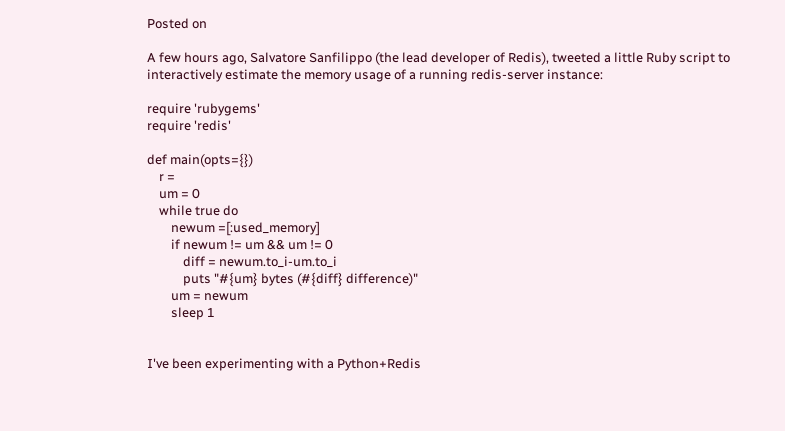Posted on

A few hours ago, Salvatore Sanfilippo (the lead developer of Redis), tweeted a little Ruby script to interactively estimate the memory usage of a running redis-server instance:

require 'rubygems'
require 'redis'

def main(opts={})
    r =
    um = 0
    while true do
        newum =[:used_memory]
        if newum != um && um != 0
            diff = newum.to_i-um.to_i
            puts "#{um} bytes (#{diff} difference)"
        um = newum
        sleep 1


I've been experimenting with a Python+Redis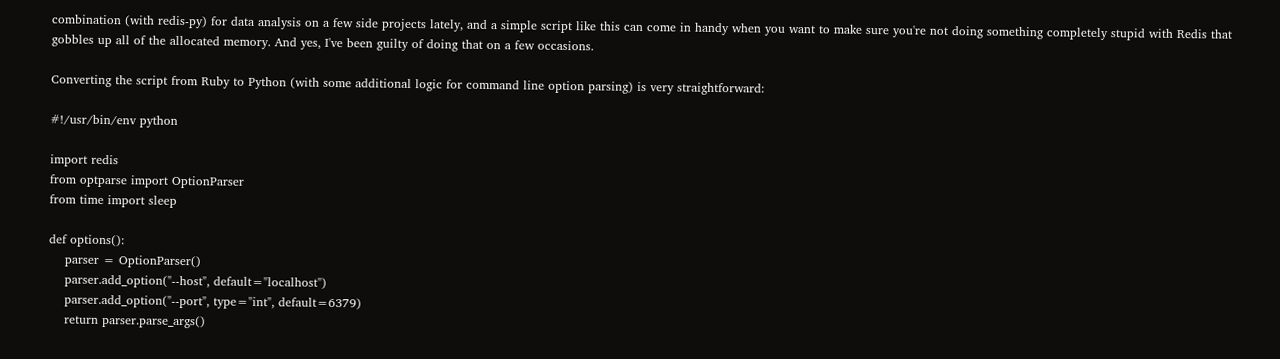combination (with redis-py) for data analysis on a few side projects lately, and a simple script like this can come in handy when you want to make sure you're not doing something completely stupid with Redis that gobbles up all of the allocated memory. And yes, I've been guilty of doing that on a few occasions.

Converting the script from Ruby to Python (with some additional logic for command line option parsing) is very straightforward:

#!/usr/bin/env python

import redis
from optparse import OptionParser
from time import sleep

def options():
    parser = OptionParser()
    parser.add_option("--host", default="localhost")
    parser.add_option("--port", type="int", default=6379)
    return parser.parse_args()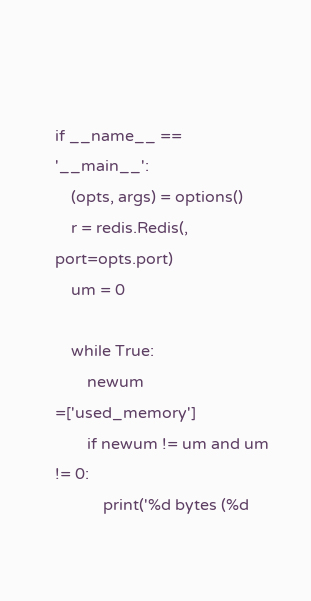if __name__ == '__main__':
    (opts, args) = options()
    r = redis.Redis(, port=opts.port)
    um = 0

    while True:
        newum =['used_memory']
        if newum != um and um != 0:
            print('%d bytes (%d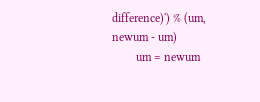difference)') % (um, newum - um)
        um = newum